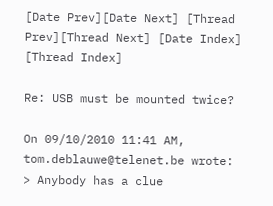[Date Prev][Date Next] [Thread Prev][Thread Next] [Date Index] [Thread Index]

Re: USB must be mounted twice?

On 09/10/2010 11:41 AM, tom.deblauwe@telenet.be wrote:
> Anybody has a clue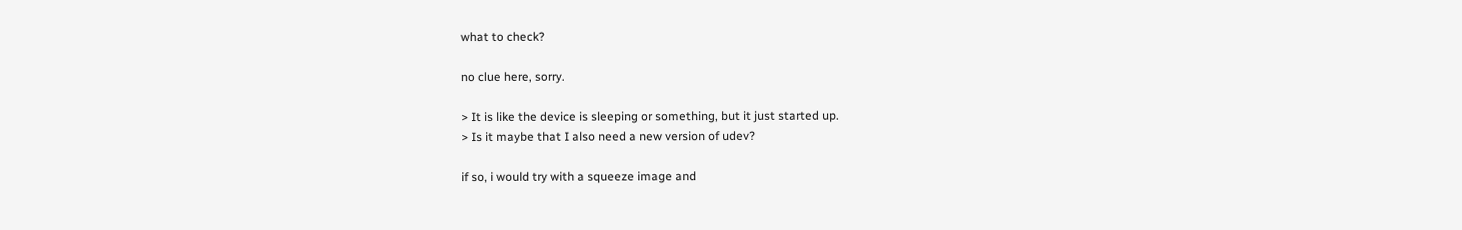what to check?

no clue here, sorry.

> It is like the device is sleeping or something, but it just started up.
> Is it maybe that I also need a new version of udev?

if so, i would try with a squeeze image and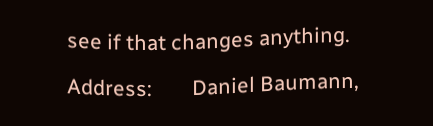see if that changes anything.

Address:        Daniel Baumann,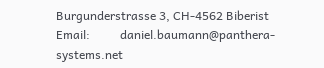Burgunderstrasse 3, CH-4562 Biberist
Email:          daniel.baumann@panthera-systems.net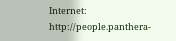Internet:       http://people.panthera-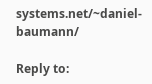systems.net/~daniel-baumann/

Reply to: